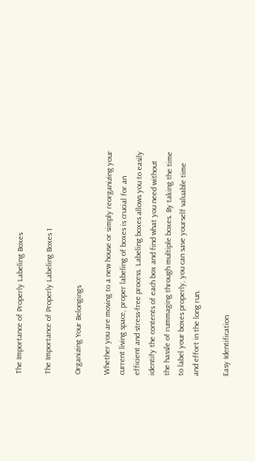The Importance of Properly Labeling Boxes

The Importance of Properly Labeling Boxes 1

Organizing Your Belongings

Whether you are moving to a new house or simply reorganizing your current living space, proper labeling of boxes is crucial for an efficient and stress-free process. Labeling boxes allows you to easily identify the contents of each box and find what you need without the hassle of rummaging through multiple boxes. By taking the time to label your boxes properly, you can save yourself valuable time and effort in the long run.

Easy Identification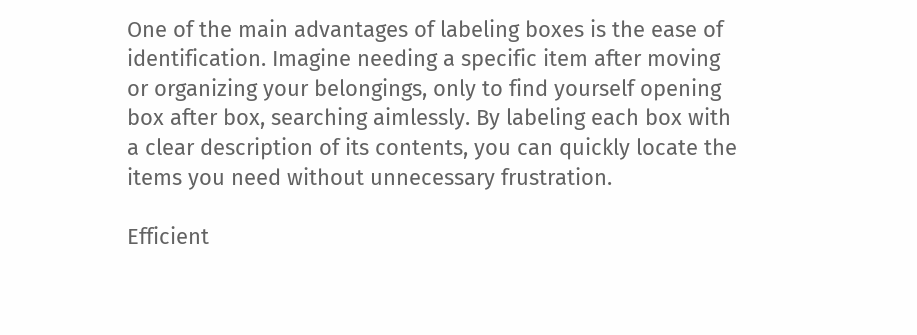One of the main advantages of labeling boxes is the ease of identification. Imagine needing a specific item after moving or organizing your belongings, only to find yourself opening box after box, searching aimlessly. By labeling each box with a clear description of its contents, you can quickly locate the items you need without unnecessary frustration.

Efficient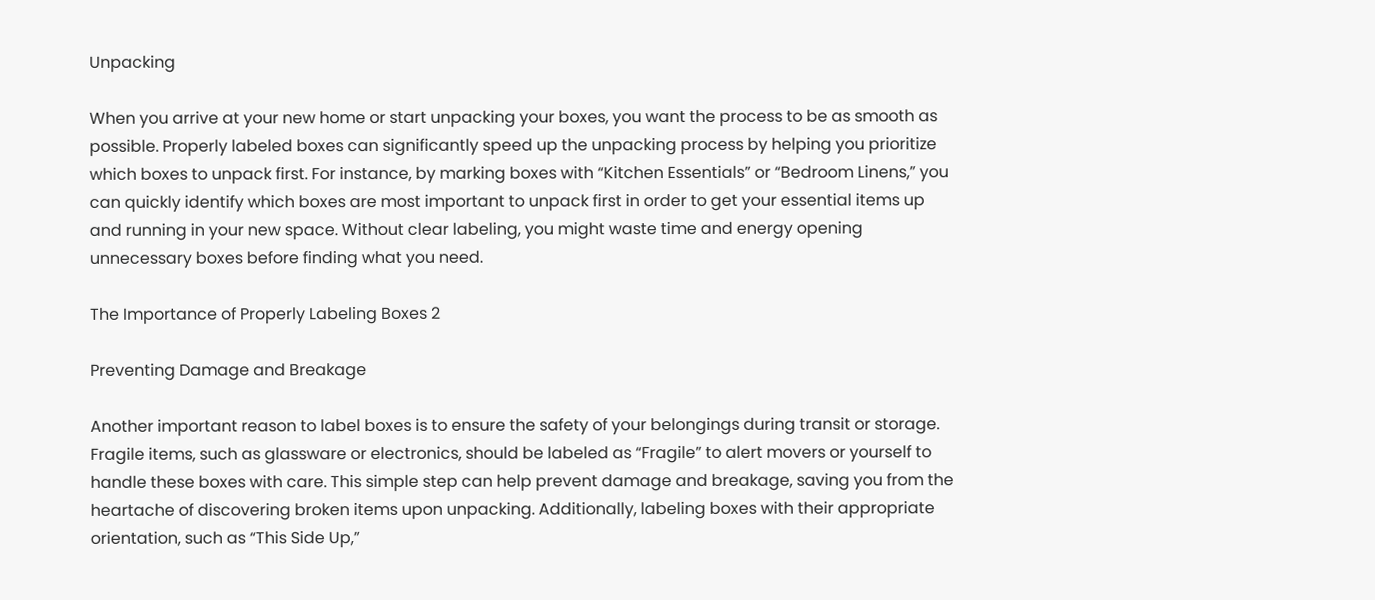Unpacking

When you arrive at your new home or start unpacking your boxes, you want the process to be as smooth as possible. Properly labeled boxes can significantly speed up the unpacking process by helping you prioritize which boxes to unpack first. For instance, by marking boxes with “Kitchen Essentials” or “Bedroom Linens,” you can quickly identify which boxes are most important to unpack first in order to get your essential items up and running in your new space. Without clear labeling, you might waste time and energy opening unnecessary boxes before finding what you need.

The Importance of Properly Labeling Boxes 2

Preventing Damage and Breakage

Another important reason to label boxes is to ensure the safety of your belongings during transit or storage. Fragile items, such as glassware or electronics, should be labeled as “Fragile” to alert movers or yourself to handle these boxes with care. This simple step can help prevent damage and breakage, saving you from the heartache of discovering broken items upon unpacking. Additionally, labeling boxes with their appropriate orientation, such as “This Side Up,”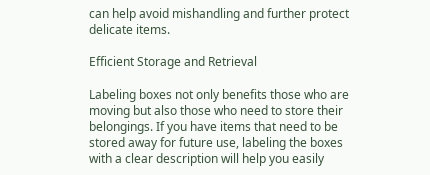can help avoid mishandling and further protect delicate items.

Efficient Storage and Retrieval

Labeling boxes not only benefits those who are moving but also those who need to store their belongings. If you have items that need to be stored away for future use, labeling the boxes with a clear description will help you easily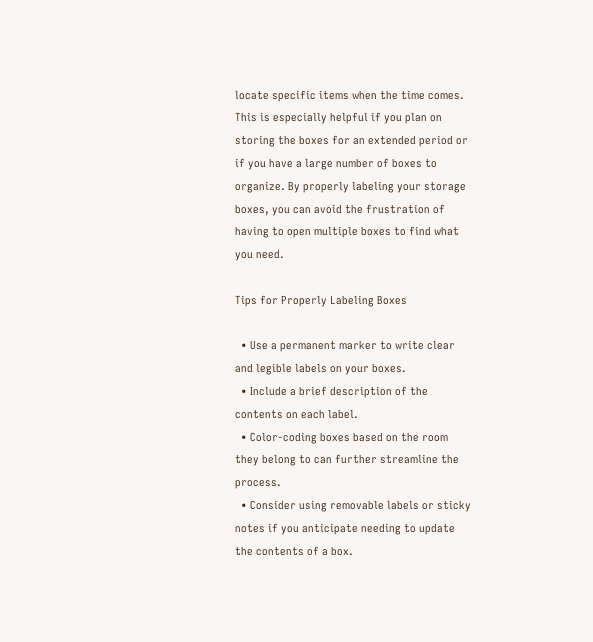locate specific items when the time comes. This is especially helpful if you plan on storing the boxes for an extended period or if you have a large number of boxes to organize. By properly labeling your storage boxes, you can avoid the frustration of having to open multiple boxes to find what you need.

Tips for Properly Labeling Boxes

  • Use a permanent marker to write clear and legible labels on your boxes.
  • Include a brief description of the contents on each label.
  • Color-coding boxes based on the room they belong to can further streamline the process.
  • Consider using removable labels or sticky notes if you anticipate needing to update the contents of a box.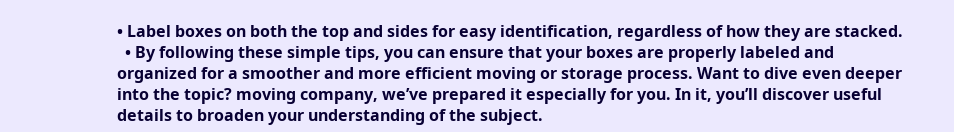• Label boxes on both the top and sides for easy identification, regardless of how they are stacked.
  • By following these simple tips, you can ensure that your boxes are properly labeled and organized for a smoother and more efficient moving or storage process. Want to dive even deeper into the topic? moving company, we’ve prepared it especially for you. In it, you’ll discover useful details to broaden your understanding of the subject.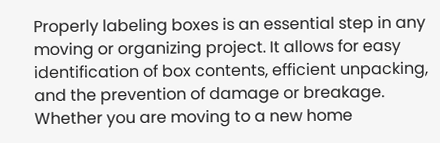Properly labeling boxes is an essential step in any moving or organizing project. It allows for easy identification of box contents, efficient unpacking, and the prevention of damage or breakage. Whether you are moving to a new home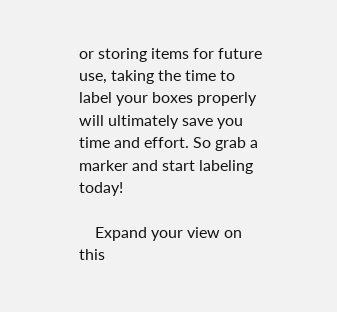or storing items for future use, taking the time to label your boxes properly will ultimately save you time and effort. So grab a marker and start labeling today!

    Expand your view on this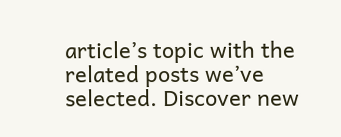article’s topic with the related posts we’ve selected. Discover new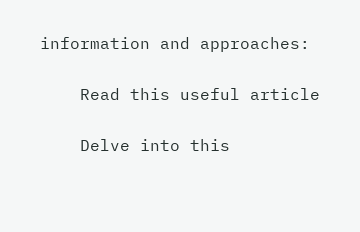information and approaches:

    Read this useful article

    Delve into this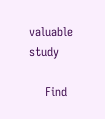valuable study

    Find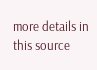more details in this source